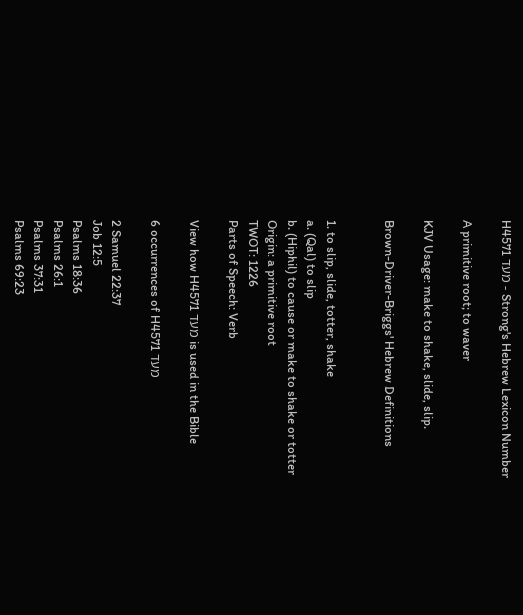H4571 מעד - Strong's Hebrew Lexicon Number

A primitive root; to waver

KJV Usage: make to shake, slide, slip.

Brown-Driver-Briggs' Hebrew Definitions


1. to slip, slide, totter, shake
a. (Qal) to slip
b. (Hiphil) to cause or make to shake or totter
Origin: a primitive root
TWOT: 1226
Parts of Speech: Verb

View how H4571 מעד is used in the Bible

6 occurrences of H4571 מעד

2 Samuel 22:37
Job 12:5
Psalms 18:36
Psalms 26:1
Psalms 37:31
Psalms 69:23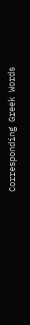Corresponding Greek Words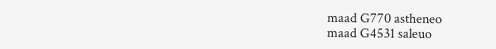maad G770 astheneo
maad G4531 saleuo